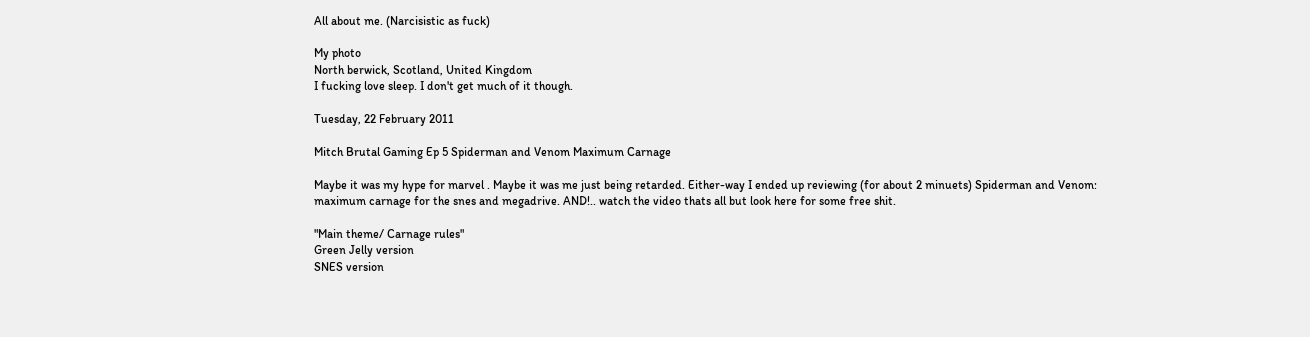All about me. (Narcisistic as fuck)

My photo
North berwick, Scotland, United Kingdom
I fucking love sleep. I don't get much of it though.

Tuesday, 22 February 2011

Mitch Brutal Gaming Ep 5 Spiderman and Venom Maximum Carnage

Maybe it was my hype for marvel . Maybe it was me just being retarded. Either-way I ended up reviewing (for about 2 minuets) Spiderman and Venom: maximum carnage for the snes and megadrive. AND!.. watch the video thats all but look here for some free shit.

"Main theme/ Carnage rules"
Green Jelly version
SNES version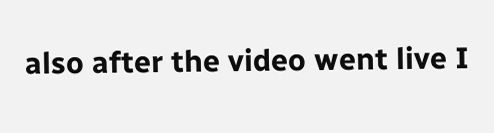also after the video went live I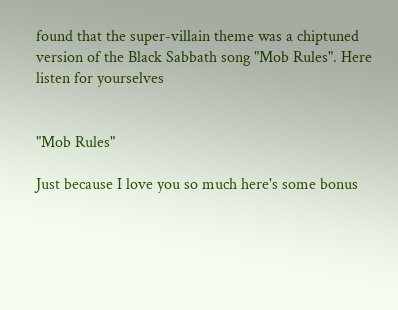found that the super-villain theme was a chiptuned version of the Black Sabbath song "Mob Rules". Here listen for yourselves


"Mob Rules"

Just because I love you so much here's some bonus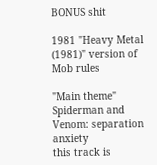BONUS shit

1981 "Heavy Metal (1981)" version of Mob rules

"Main theme" Spiderman and Venom: separation anxiety
this track is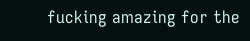fucking amazing for the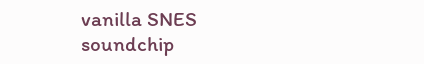vanilla SNES soundchip